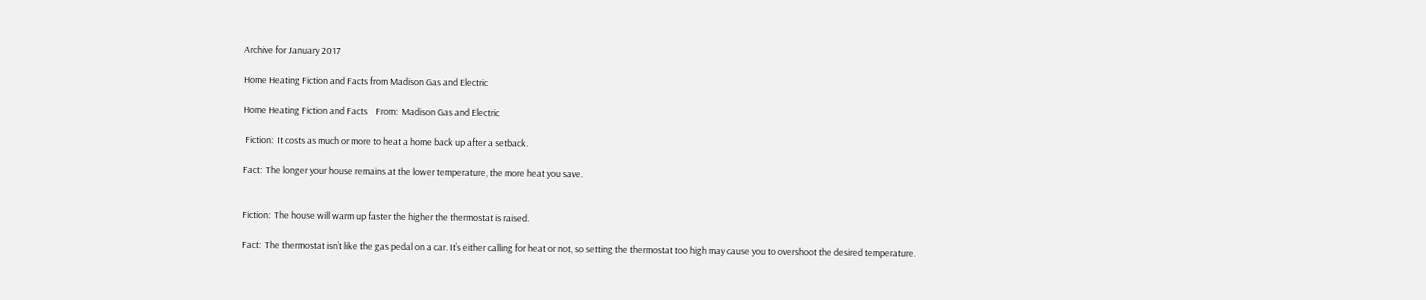Archive for January 2017

Home Heating Fiction and Facts from Madison Gas and Electric

Home Heating Fiction and Facts    From:  Madison Gas and Electric

 Fiction:  It costs as much or more to heat a home back up after a setback.

Fact:  The longer your house remains at the lower temperature, the more heat you save.


Fiction:  The house will warm up faster the higher the thermostat is raised.

Fact:  The thermostat isn’t like the gas pedal on a car. It’s either calling for heat or not, so setting the thermostat too high may cause you to overshoot the desired temperature.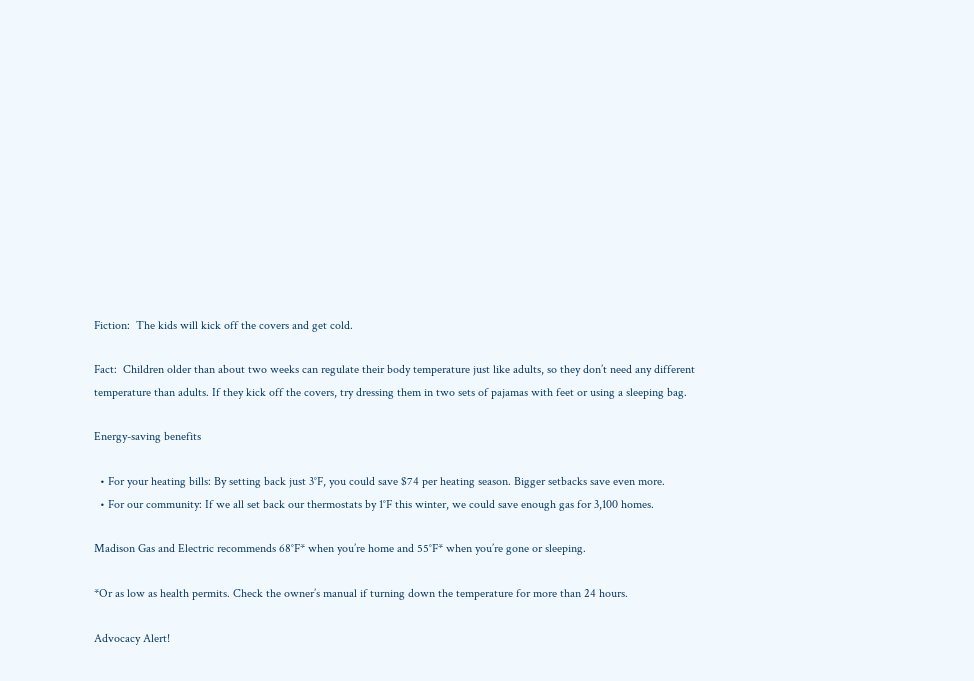Fiction:  The kids will kick off the covers and get cold.

Fact:  Children older than about two weeks can regulate their body temperature just like adults, so they don’t need any different temperature than adults. If they kick off the covers, try dressing them in two sets of pajamas with feet or using a sleeping bag.

Energy-saving benefits

  • For your heating bills: By setting back just 3°F, you could save $74 per heating season. Bigger setbacks save even more.
  • For our community: If we all set back our thermostats by 1°F this winter, we could save enough gas for 3,100 homes.

Madison Gas and Electric recommends 68°F* when you’re home and 55°F* when you’re gone or sleeping.

*Or as low as health permits. Check the owner’s manual if turning down the temperature for more than 24 hours.

Advocacy Alert!